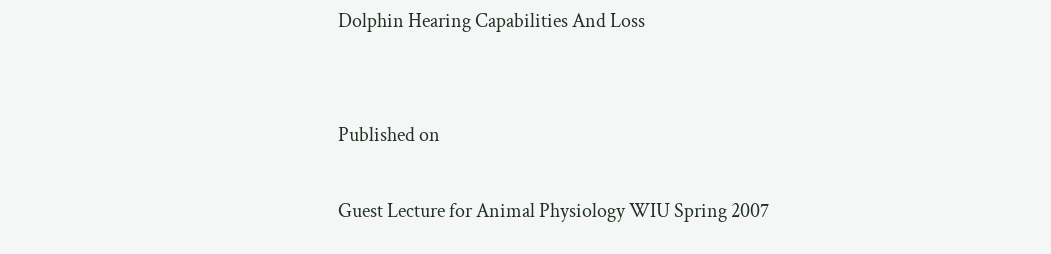Dolphin Hearing Capabilities And Loss


Published on

Guest Lecture for Animal Physiology WIU Spring 2007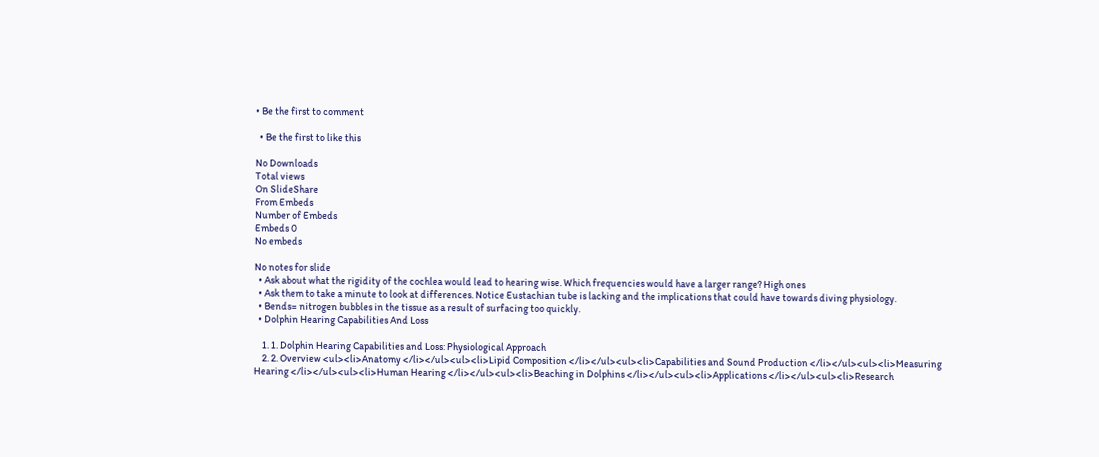• Be the first to comment

  • Be the first to like this

No Downloads
Total views
On SlideShare
From Embeds
Number of Embeds
Embeds 0
No embeds

No notes for slide
  • Ask about what the rigidity of the cochlea would lead to hearing wise. Which frequencies would have a larger range? High ones
  • Ask them to take a minute to look at differences. Notice Eustachian tube is lacking and the implications that could have towards diving physiology.
  • Bends= nitrogen bubbles in the tissue as a result of surfacing too quickly.
  • Dolphin Hearing Capabilities And Loss

    1. 1. Dolphin Hearing Capabilities and Loss: Physiological Approach
    2. 2. Overview <ul><li>Anatomy </li></ul><ul><li>Lipid Composition </li></ul><ul><li>Capabilities and Sound Production </li></ul><ul><li>Measuring Hearing </li></ul><ul><li>Human Hearing </li></ul><ul><li>Beaching in Dolphins </li></ul><ul><li>Applications </li></ul><ul><li>Research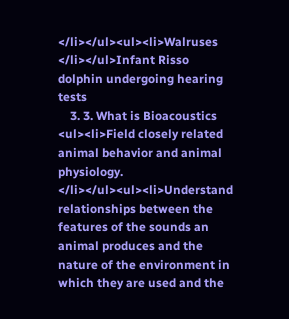</li></ul><ul><li>Walruses </li></ul>Infant Risso dolphin undergoing hearing tests
    3. 3. What is Bioacoustics <ul><li>Field closely related animal behavior and animal physiology. </li></ul><ul><li>Understand relationships between the features of the sounds an animal produces and the nature of the environment in which they are used and the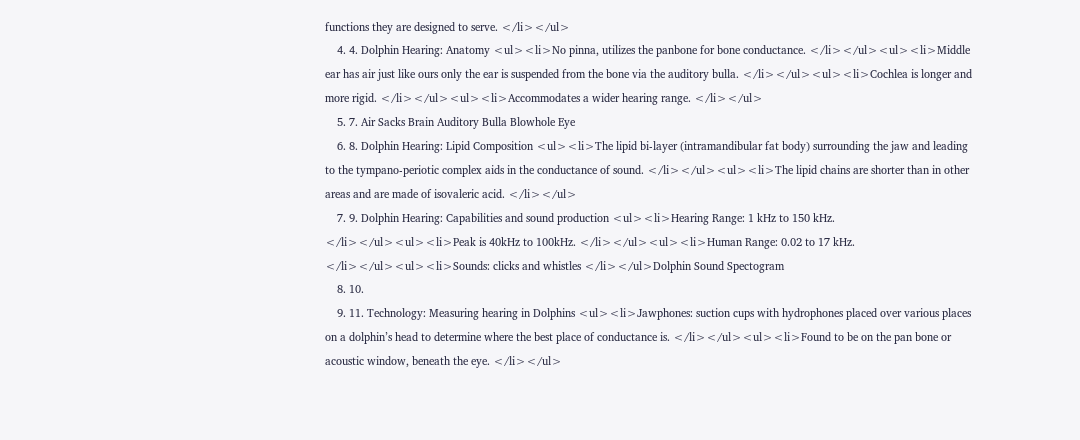functions they are designed to serve. </li></ul>
    4. 4. Dolphin Hearing: Anatomy <ul><li>No pinna, utilizes the panbone for bone conductance. </li></ul><ul><li>Middle ear has air just like ours only the ear is suspended from the bone via the auditory bulla. </li></ul><ul><li>Cochlea is longer and more rigid. </li></ul><ul><li>Accommodates a wider hearing range. </li></ul>
    5. 7. Air Sacks Brain Auditory Bulla Blowhole Eye
    6. 8. Dolphin Hearing: Lipid Composition <ul><li>The lipid bi-layer (intramandibular fat body) surrounding the jaw and leading to the tympano-periotic complex aids in the conductance of sound. </li></ul><ul><li>The lipid chains are shorter than in other areas and are made of isovaleric acid. </li></ul>
    7. 9. Dolphin Hearing: Capabilities and sound production <ul><li>Hearing Range: 1 kHz to 150 kHz. </li></ul><ul><li>Peak is 40kHz to 100kHz. </li></ul><ul><li>Human Range: 0.02 to 17 kHz. </li></ul><ul><li>Sounds: clicks and whistles </li></ul>Dolphin Sound Spectogram
    8. 10.
    9. 11. Technology: Measuring hearing in Dolphins <ul><li>Jawphones: suction cups with hydrophones placed over various places on a dolphin’s head to determine where the best place of conductance is. </li></ul><ul><li>Found to be on the pan bone or acoustic window, beneath the eye. </li></ul>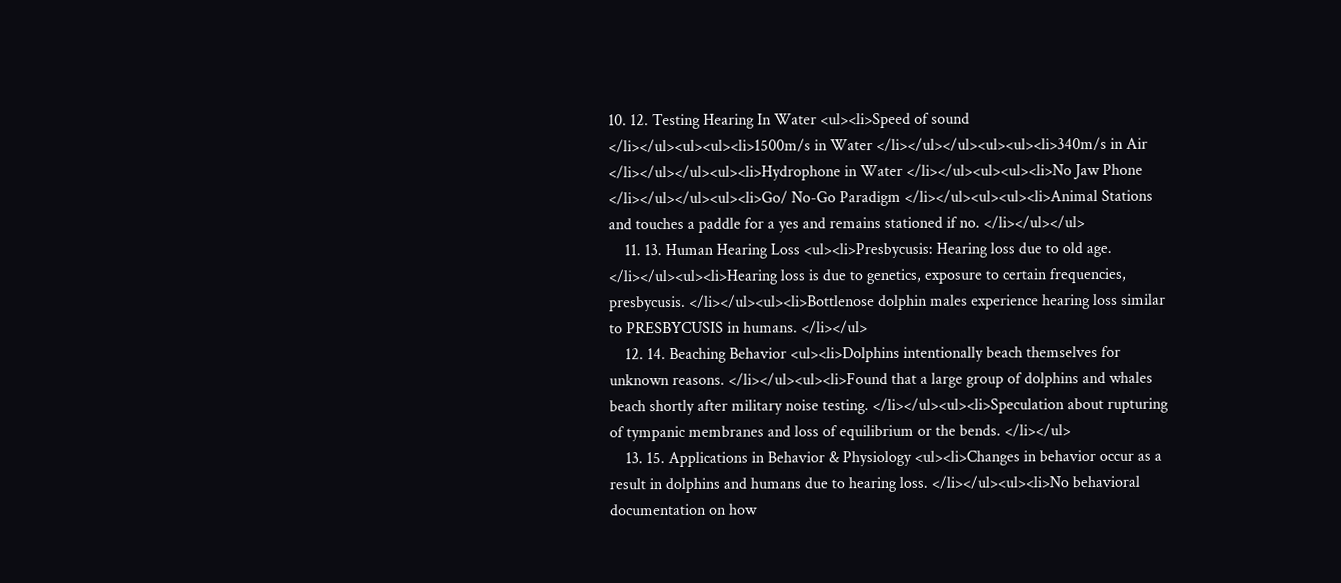10. 12. Testing Hearing In Water <ul><li>Speed of sound </li></ul><ul><ul><li>1500m/s in Water </li></ul></ul><ul><ul><li>340m/s in Air </li></ul></ul><ul><li>Hydrophone in Water </li></ul><ul><ul><li>No Jaw Phone </li></ul></ul><ul><li>Go/ No-Go Paradigm </li></ul><ul><ul><li>Animal Stations and touches a paddle for a yes and remains stationed if no. </li></ul></ul>
    11. 13. Human Hearing Loss <ul><li>Presbycusis: Hearing loss due to old age. </li></ul><ul><li>Hearing loss is due to genetics, exposure to certain frequencies, presbycusis. </li></ul><ul><li>Bottlenose dolphin males experience hearing loss similar to PRESBYCUSIS in humans. </li></ul>
    12. 14. Beaching Behavior <ul><li>Dolphins intentionally beach themselves for unknown reasons. </li></ul><ul><li>Found that a large group of dolphins and whales beach shortly after military noise testing. </li></ul><ul><li>Speculation about rupturing of tympanic membranes and loss of equilibrium or the bends. </li></ul>
    13. 15. Applications in Behavior & Physiology <ul><li>Changes in behavior occur as a result in dolphins and humans due to hearing loss. </li></ul><ul><li>No behavioral documentation on how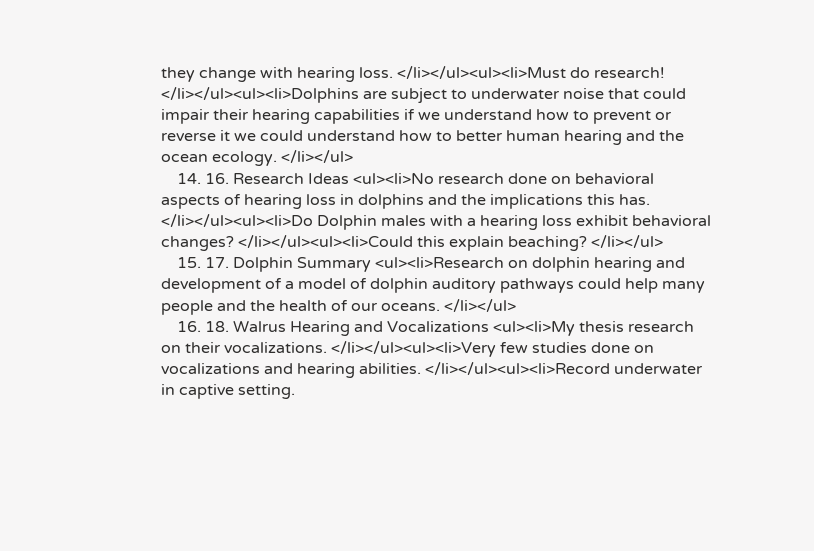they change with hearing loss. </li></ul><ul><li>Must do research! </li></ul><ul><li>Dolphins are subject to underwater noise that could impair their hearing capabilities if we understand how to prevent or reverse it we could understand how to better human hearing and the ocean ecology. </li></ul>
    14. 16. Research Ideas <ul><li>No research done on behavioral aspects of hearing loss in dolphins and the implications this has. </li></ul><ul><li>Do Dolphin males with a hearing loss exhibit behavioral changes? </li></ul><ul><li>Could this explain beaching? </li></ul>
    15. 17. Dolphin Summary <ul><li>Research on dolphin hearing and development of a model of dolphin auditory pathways could help many people and the health of our oceans. </li></ul>
    16. 18. Walrus Hearing and Vocalizations <ul><li>My thesis research on their vocalizations. </li></ul><ul><li>Very few studies done on vocalizations and hearing abilities. </li></ul><ul><li>Record underwater in captive setting.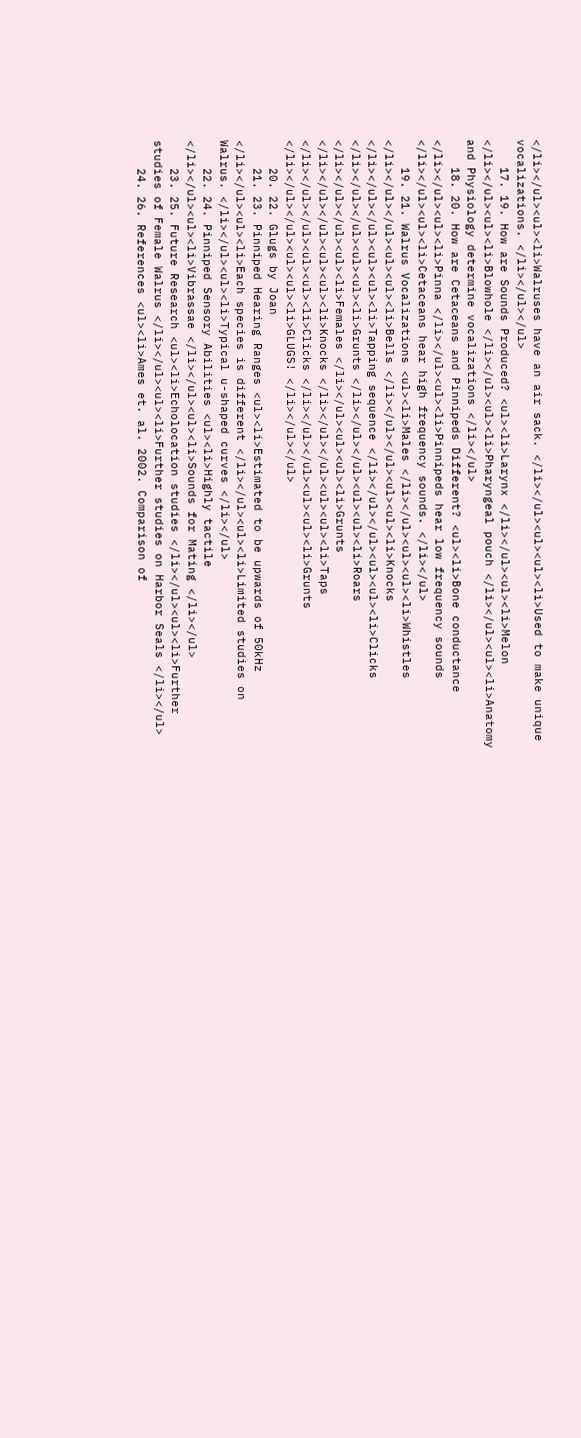</li></ul><ul><li>Walruses have an air sack. </li></ul><ul><ul><li>Used to make unique vocalizations. </li></ul></ul>
    17. 19. How are Sounds Produced? <ul><li>Larynx </li></ul><ul><li>Melon </li></ul><ul><li>Blowhole </li></ul><ul><li>Pharyngeal pouch </li></ul><ul><li>Anatomy and Physiology determine vocalizations </li></ul>
    18. 20. How are Cetaceans and Pinnipeds Different? <ul><li>Bone conductance </li></ul><ul><li>Pinna </li></ul><ul><li>Pinnipeds hear low frequency sounds </li></ul><ul><li>Cetaceans hear high frequency sounds. </li></ul>
    19. 21. Walrus Vocalizations <ul><li>Males </li></ul><ul><ul><li>Whistles </li></ul></ul><ul><ul><li>Bells </li></ul></ul><ul><ul><li>Knocks </li></ul></ul><ul><ul><li>Tapping sequence </li></ul></ul><ul><ul><li>Clicks </li></ul></ul><ul><ul><li>Grunts </li></ul></ul><ul><ul><li>Roars </li></ul></ul><ul><li>Females </li></ul><ul><ul><li>Grunts </li></ul></ul><ul><ul><li>Knocks </li></ul></ul><ul><ul><li>Taps </li></ul></ul><ul><ul><li>Clicks </li></ul></ul><ul><ul><li>Grunts </li></ul></ul><ul><ul><li>GLUGS! </li></ul></ul>
    20. 22. Glugs by Joan
    21. 23. Pinniped Hearing Ranges <ul><li>Estimated to be upwards of 50kHz </li></ul><ul><li>Each species is different </li></ul><ul><li>Limited studies on Walrus. </li></ul><ul><li>Typical u-shaped curves </li></ul>
    22. 24. Pinniped Sensory Abilities <ul><li>Highly tactile </li></ul><ul><li>Vibrassae </li></ul><ul><li>Sounds for Mating </li></ul>
    23. 25. Future Research <ul><li>Echolocation studies </li></ul><ul><li>Further studies of Female Walrus </li></ul><ul><li>Further studies on Harbor Seals </li></ul>
    24. 26. References <ul><li>Ames et. al. 2002. Comparison of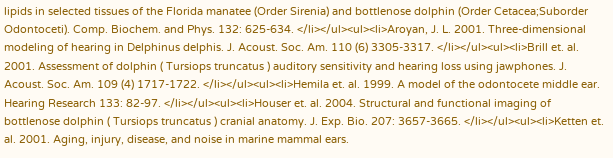lipids in selected tissues of the Florida manatee (Order Sirenia) and bottlenose dolphin (Order Cetacea;Suborder Odontoceti). Comp. Biochem. and Phys. 132: 625-634. </li></ul><ul><li>Aroyan, J. L. 2001. Three-dimensional modeling of hearing in Delphinus delphis. J. Acoust. Soc. Am. 110 (6) 3305-3317. </li></ul><ul><li>Brill et. al. 2001. Assessment of dolphin ( Tursiops truncatus ) auditory sensitivity and hearing loss using jawphones. J. Acoust. Soc. Am. 109 (4) 1717-1722. </li></ul><ul><li>Hemila et. al. 1999. A model of the odontocete middle ear. Hearing Research 133: 82-97. </li></ul><ul><li>Houser et. al. 2004. Structural and functional imaging of bottlenose dolphin ( Tursiops truncatus ) cranial anatomy. J. Exp. Bio. 207: 3657-3665. </li></ul><ul><li>Ketten et. al. 2001. Aging, injury, disease, and noise in marine mammal ears.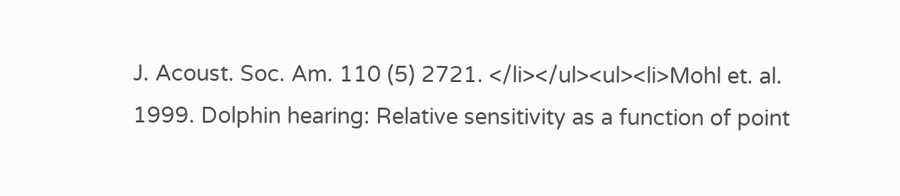J. Acoust. Soc. Am. 110 (5) 2721. </li></ul><ul><li>Mohl et. al. 1999. Dolphin hearing: Relative sensitivity as a function of point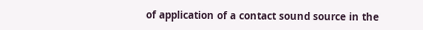of application of a contact sound source in the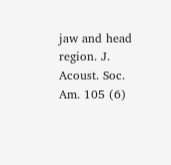jaw and head region. J. Acoust. Soc. Am. 105 (6)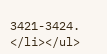3421-3424. </li></ul>